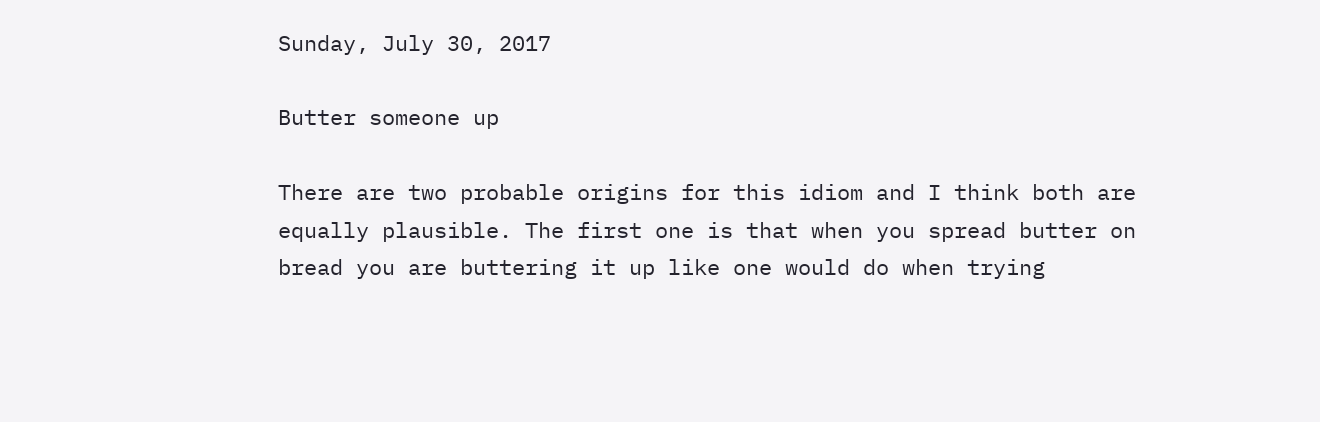Sunday, July 30, 2017

Butter someone up

There are two probable origins for this idiom and I think both are equally plausible. The first one is that when you spread butter on bread you are buttering it up like one would do when trying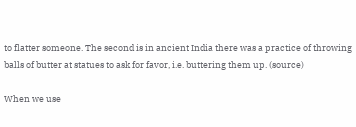to flatter someone. The second is in ancient India there was a practice of throwing balls of butter at statues to ask for favor, i.e. buttering them up. (source)

When we use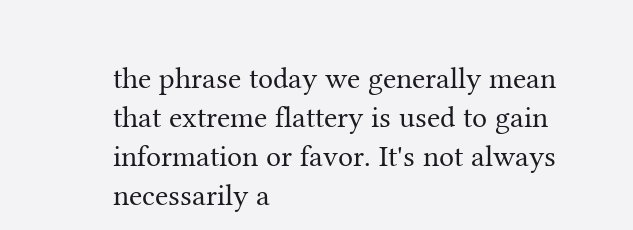the phrase today we generally mean that extreme flattery is used to gain information or favor. It's not always necessarily a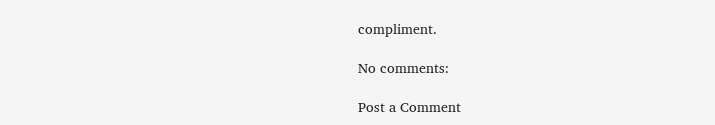compliment.

No comments:

Post a Comment